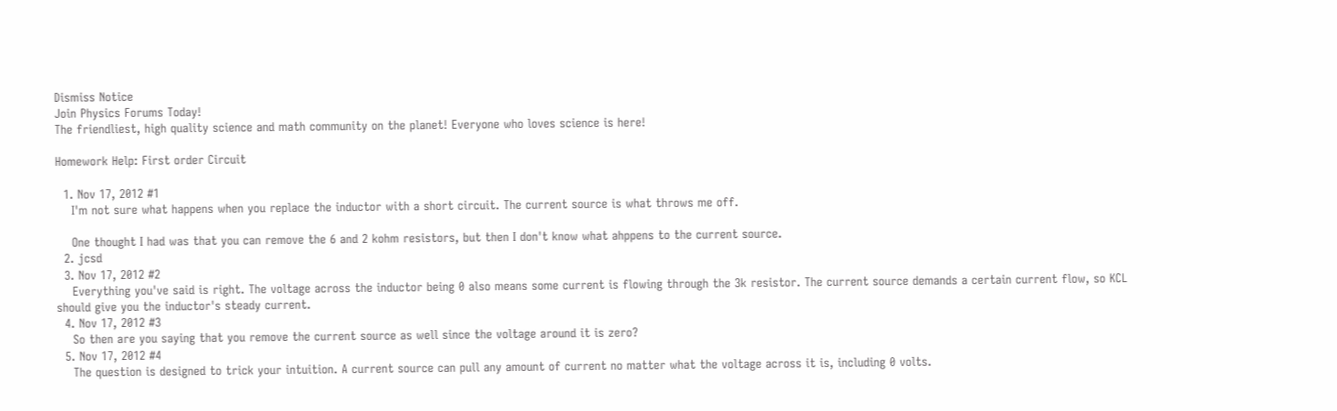Dismiss Notice
Join Physics Forums Today!
The friendliest, high quality science and math community on the planet! Everyone who loves science is here!

Homework Help: First order Circuit

  1. Nov 17, 2012 #1
    I'm not sure what happens when you replace the inductor with a short circuit. The current source is what throws me off.

    One thought I had was that you can remove the 6 and 2 kohm resistors, but then I don't know what ahppens to the current source.
  2. jcsd
  3. Nov 17, 2012 #2
    Everything you've said is right. The voltage across the inductor being 0 also means some current is flowing through the 3k resistor. The current source demands a certain current flow, so KCL should give you the inductor's steady current.
  4. Nov 17, 2012 #3
    So then are you saying that you remove the current source as well since the voltage around it is zero?
  5. Nov 17, 2012 #4
    The question is designed to trick your intuition. A current source can pull any amount of current no matter what the voltage across it is, including 0 volts.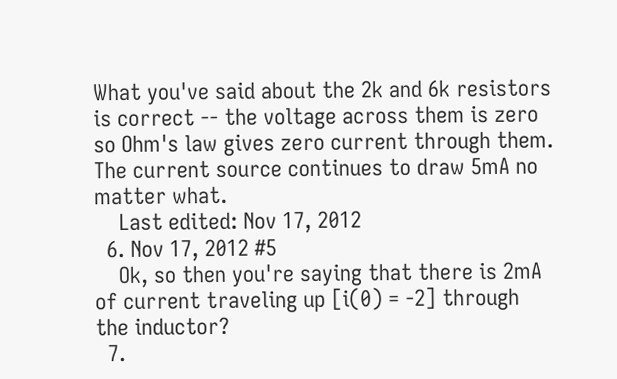What you've said about the 2k and 6k resistors is correct -- the voltage across them is zero so Ohm's law gives zero current through them. The current source continues to draw 5mA no matter what.
    Last edited: Nov 17, 2012
  6. Nov 17, 2012 #5
    Ok, so then you're saying that there is 2mA of current traveling up [i(0) = -2] through the inductor?
  7.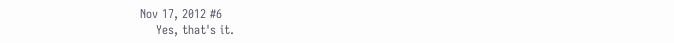Nov 17, 2012 #6
    Yes, that's it.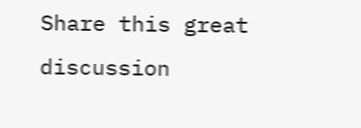Share this great discussion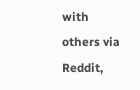with others via Reddit,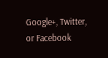Google+, Twitter, or Facebook